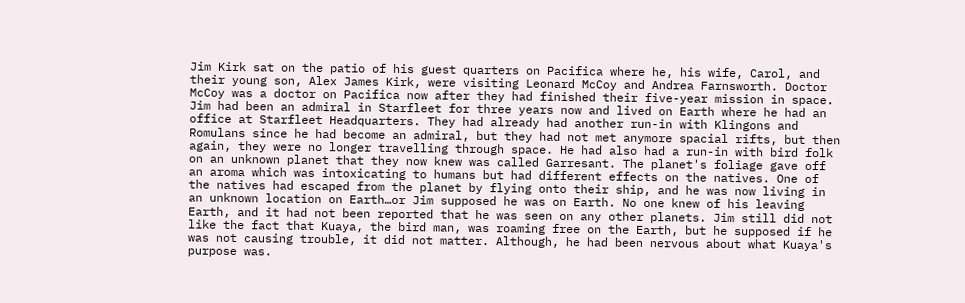Jim Kirk sat on the patio of his guest quarters on Pacifica where he, his wife, Carol, and their young son, Alex James Kirk, were visiting Leonard McCoy and Andrea Farnsworth. Doctor McCoy was a doctor on Pacifica now after they had finished their five-year mission in space. Jim had been an admiral in Starfleet for three years now and lived on Earth where he had an office at Starfleet Headquarters. They had already had another run-in with Klingons and Romulans since he had become an admiral, but they had not met anymore spacial rifts, but then again, they were no longer travelling through space. He had also had a run-in with bird folk on an unknown planet that they now knew was called Garresant. The planet's foliage gave off an aroma which was intoxicating to humans but had different effects on the natives. One of the natives had escaped from the planet by flying onto their ship, and he was now living in an unknown location on Earth…or Jim supposed he was on Earth. No one knew of his leaving Earth, and it had not been reported that he was seen on any other planets. Jim still did not like the fact that Kuaya, the bird man, was roaming free on the Earth, but he supposed if he was not causing trouble, it did not matter. Although, he had been nervous about what Kuaya's purpose was.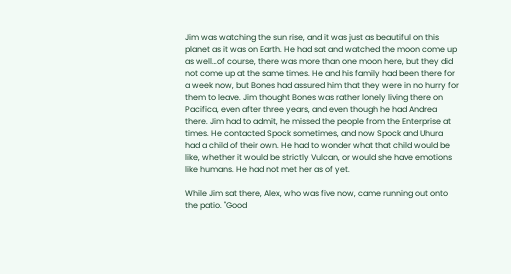Jim was watching the sun rise, and it was just as beautiful on this planet as it was on Earth. He had sat and watched the moon come up as well…of course, there was more than one moon here, but they did not come up at the same times. He and his family had been there for a week now, but Bones had assured him that they were in no hurry for them to leave. Jim thought Bones was rather lonely living there on Pacifica, even after three years, and even though he had Andrea there. Jim had to admit, he missed the people from the Enterprise at times. He contacted Spock sometimes, and now Spock and Uhura had a child of their own. He had to wonder what that child would be like, whether it would be strictly Vulcan, or would she have emotions like humans. He had not met her as of yet.

While Jim sat there, Alex, who was five now, came running out onto the patio. "Good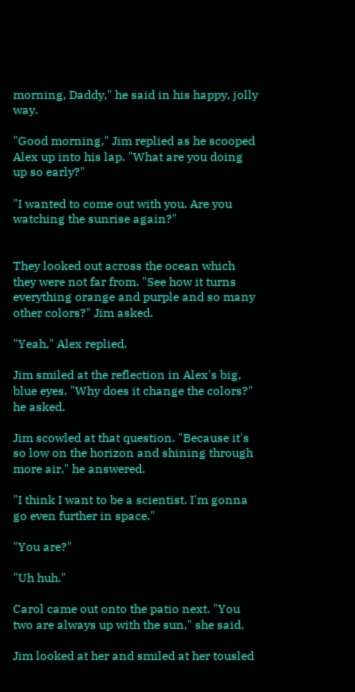morning, Daddy," he said in his happy, jolly way.

"Good morning," Jim replied as he scooped Alex up into his lap. "What are you doing up so early?"

"I wanted to come out with you. Are you watching the sunrise again?"


They looked out across the ocean which they were not far from. "See how it turns everything orange and purple and so many other colors?" Jim asked.

"Yeah," Alex replied.

Jim smiled at the reflection in Alex's big, blue eyes. "Why does it change the colors?" he asked.

Jim scowled at that question. "Because it's so low on the horizon and shining through more air," he answered.

"I think I want to be a scientist. I'm gonna go even further in space."

"You are?"

"Uh huh."

Carol came out onto the patio next. "You two are always up with the sun," she said.

Jim looked at her and smiled at her tousled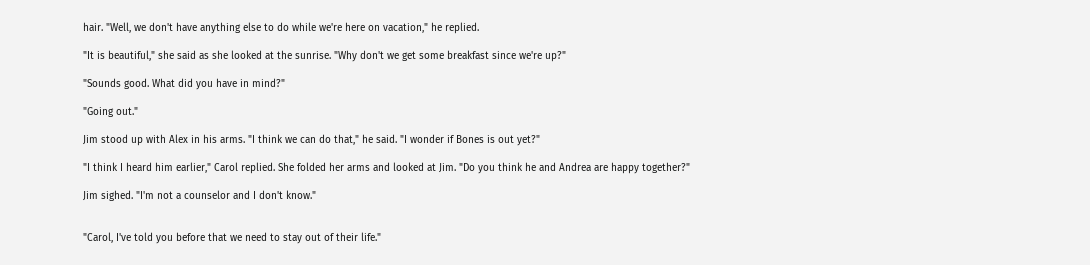hair. "Well, we don't have anything else to do while we're here on vacation," he replied.

"It is beautiful," she said as she looked at the sunrise. "Why don't we get some breakfast since we're up?"

"Sounds good. What did you have in mind?"

"Going out."

Jim stood up with Alex in his arms. "I think we can do that," he said. "I wonder if Bones is out yet?"

"I think I heard him earlier," Carol replied. She folded her arms and looked at Jim. "Do you think he and Andrea are happy together?"

Jim sighed. "I'm not a counselor and I don't know."


"Carol, I've told you before that we need to stay out of their life."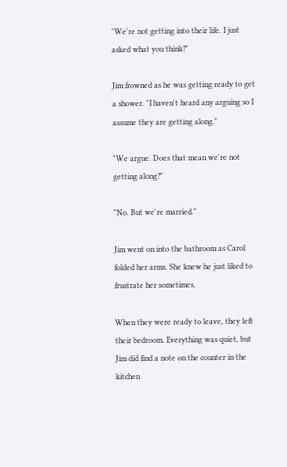"We're not getting into their life. I just asked what you think?"

Jim frowned as he was getting ready to get a shower. "I haven't heard any arguing so I assume they are getting along."

"We argue. Does that mean we're not getting along?"

"No. But we're married."

Jim went on into the bathroom as Carol folded her arms. She knew he just liked to frustrate her sometimes.

When they were ready to leave, they left their bedroom. Everything was quiet, but Jim did find a note on the counter in the kitchen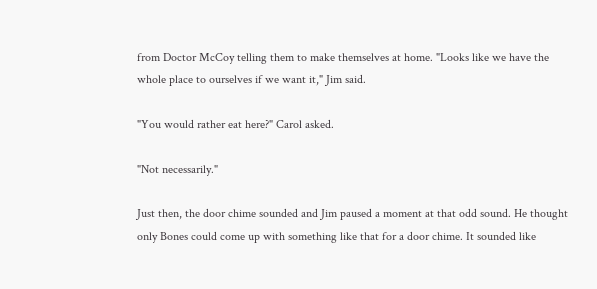from Doctor McCoy telling them to make themselves at home. "Looks like we have the whole place to ourselves if we want it," Jim said.

"You would rather eat here?" Carol asked.

"Not necessarily."

Just then, the door chime sounded and Jim paused a moment at that odd sound. He thought only Bones could come up with something like that for a door chime. It sounded like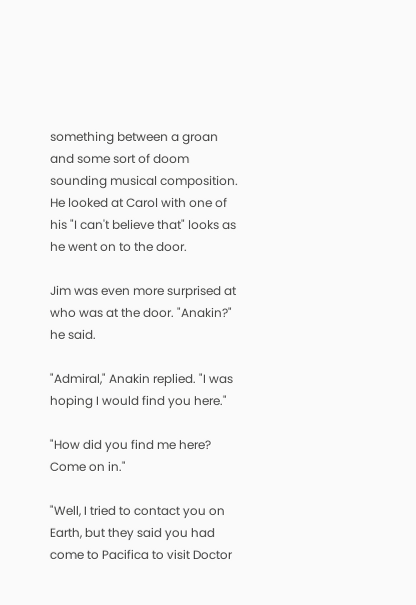something between a groan and some sort of doom sounding musical composition. He looked at Carol with one of his "I can't believe that" looks as he went on to the door.

Jim was even more surprised at who was at the door. "Anakin?" he said.

"Admiral," Anakin replied. "I was hoping I would find you here."

"How did you find me here? Come on in."

"Well, I tried to contact you on Earth, but they said you had come to Pacifica to visit Doctor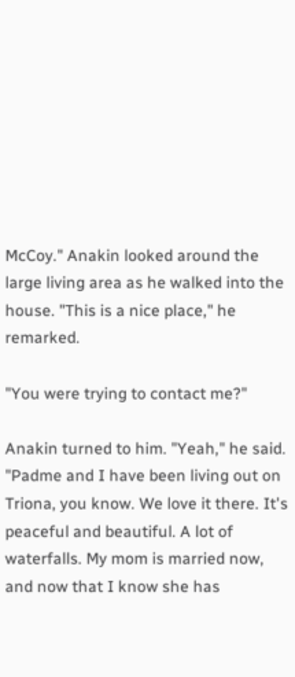McCoy." Anakin looked around the large living area as he walked into the house. "This is a nice place," he remarked.

"You were trying to contact me?"

Anakin turned to him. "Yeah," he said. "Padme and I have been living out on Triona, you know. We love it there. It's peaceful and beautiful. A lot of waterfalls. My mom is married now, and now that I know she has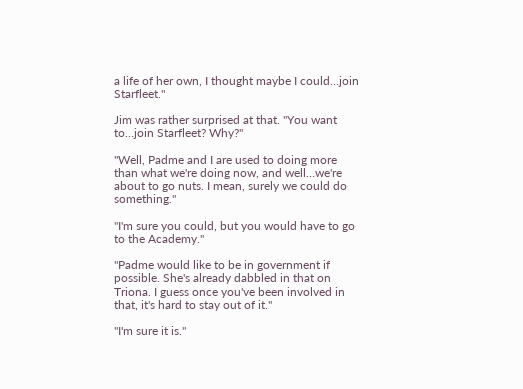a life of her own, I thought maybe I could…join Starfleet."

Jim was rather surprised at that. "You want to…join Starfleet? Why?"

"Well, Padme and I are used to doing more than what we're doing now, and well…we're about to go nuts. I mean, surely we could do something."

"I'm sure you could, but you would have to go to the Academy."

"Padme would like to be in government if possible. She's already dabbled in that on Triona. I guess once you've been involved in that, it's hard to stay out of it."

"I'm sure it is."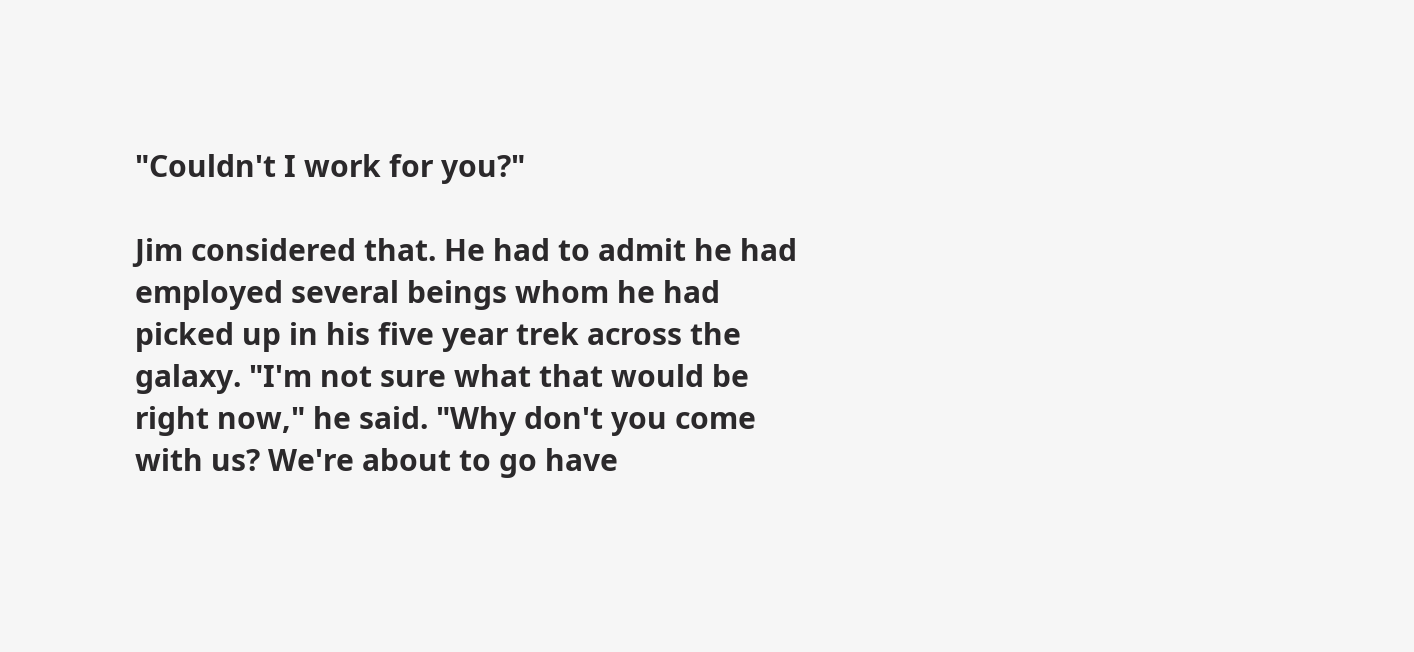"Couldn't I work for you?"

Jim considered that. He had to admit he had employed several beings whom he had picked up in his five year trek across the galaxy. "I'm not sure what that would be right now," he said. "Why don't you come with us? We're about to go have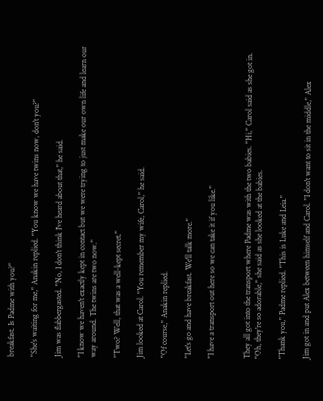breakfast. Is Padme with you?"

"She's waiting for me," Anakin replied. "You know we have twins now, don't you?"

Jim was flabbergasted. "No, I don't think I've heard about that," he said.

"I know we haven't exactly kept in contact but we were trying to just make our own life and learn our way around. The twins are two now."

"Two? Well, that was a well-kept secret."

Jim looked at Carol. "You remember my wife, Carol," he said.

"Of course," Anakin replied.

"Let's go and have breakfast. We'll talk more."

"I have a transport out here so we can take it if you like."


They all got into the transport where Padme was with the two babies. "Hi," Carol said as she got in. "Oh, they're so adorable," she said as she looked at the babies.

"Thank you," Padme replied. "This is Luke and Leia."

Jim got in and put Alex between himself and Carol. "I don't want to sit in the middle," Alex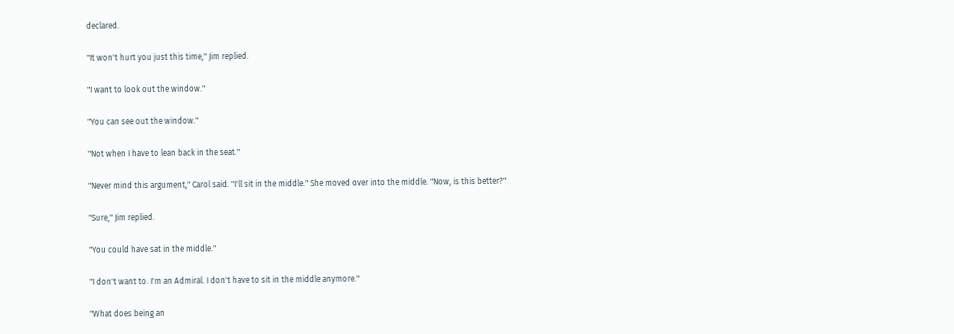declared.

"It won't hurt you just this time," Jim replied.

"I want to look out the window."

"You can see out the window."

"Not when I have to lean back in the seat."

"Never mind this argument," Carol said. "I'll sit in the middle." She moved over into the middle. "Now, is this better?"

"Sure," Jim replied.

"You could have sat in the middle."

"I don't want to. I'm an Admiral. I don't have to sit in the middle anymore."

"What does being an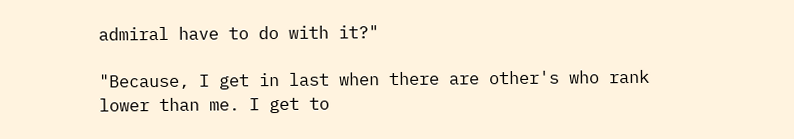admiral have to do with it?"

"Because, I get in last when there are other's who rank lower than me. I get to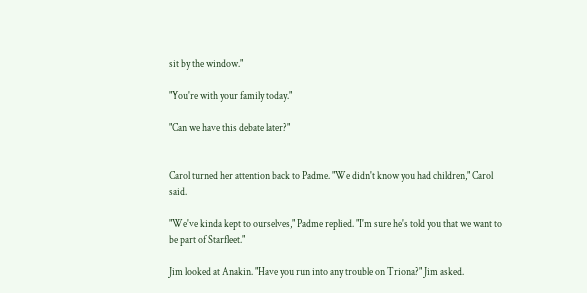sit by the window."

"You're with your family today."

"Can we have this debate later?"


Carol turned her attention back to Padme. "We didn't know you had children," Carol said.

"We've kinda kept to ourselves," Padme replied. "I'm sure he's told you that we want to be part of Starfleet."

Jim looked at Anakin. "Have you run into any trouble on Triona?" Jim asked.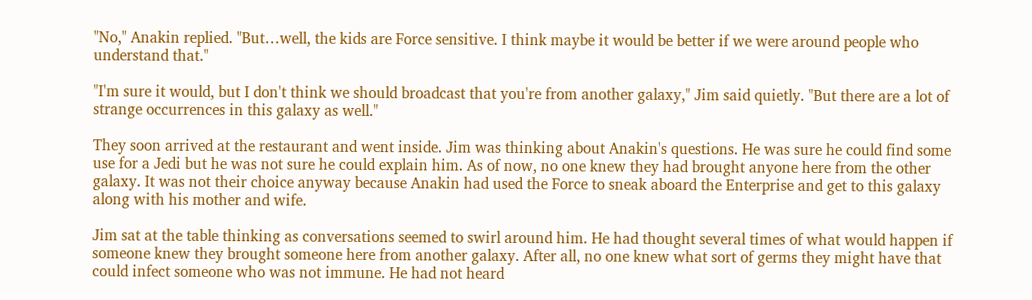"No," Anakin replied. "But…well, the kids are Force sensitive. I think maybe it would be better if we were around people who understand that."

"I'm sure it would, but I don't think we should broadcast that you're from another galaxy," Jim said quietly. "But there are a lot of strange occurrences in this galaxy as well."

They soon arrived at the restaurant and went inside. Jim was thinking about Anakin's questions. He was sure he could find some use for a Jedi but he was not sure he could explain him. As of now, no one knew they had brought anyone here from the other galaxy. It was not their choice anyway because Anakin had used the Force to sneak aboard the Enterprise and get to this galaxy along with his mother and wife.

Jim sat at the table thinking as conversations seemed to swirl around him. He had thought several times of what would happen if someone knew they brought someone here from another galaxy. After all, no one knew what sort of germs they might have that could infect someone who was not immune. He had not heard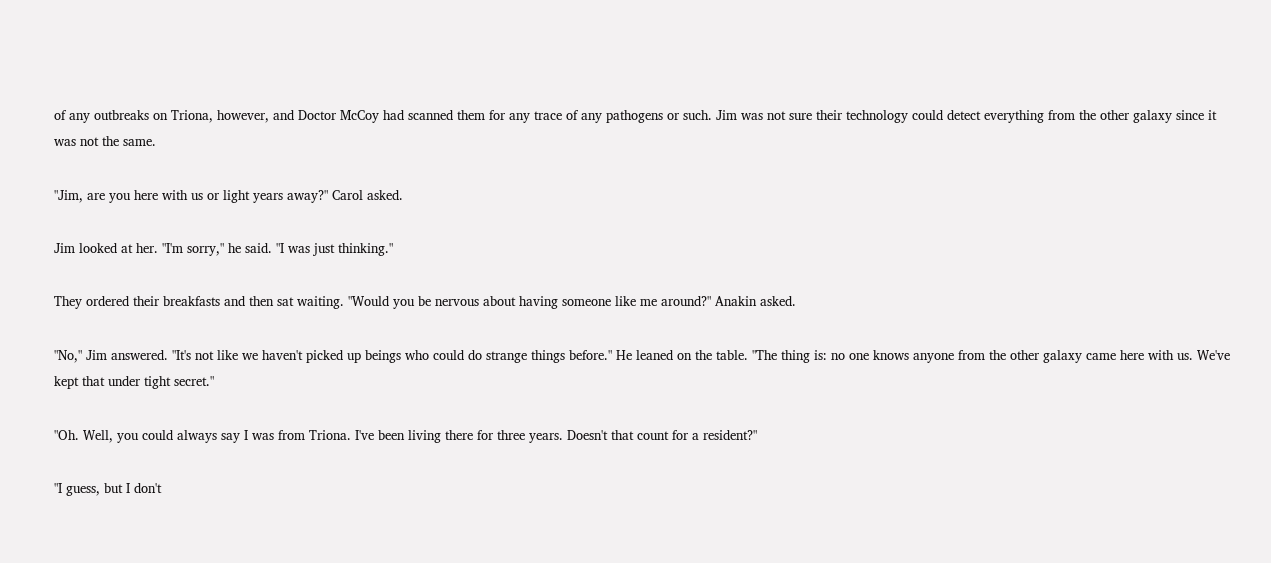of any outbreaks on Triona, however, and Doctor McCoy had scanned them for any trace of any pathogens or such. Jim was not sure their technology could detect everything from the other galaxy since it was not the same.

"Jim, are you here with us or light years away?" Carol asked.

Jim looked at her. "I'm sorry," he said. "I was just thinking."

They ordered their breakfasts and then sat waiting. "Would you be nervous about having someone like me around?" Anakin asked.

"No," Jim answered. "It's not like we haven't picked up beings who could do strange things before." He leaned on the table. "The thing is: no one knows anyone from the other galaxy came here with us. We've kept that under tight secret."

"Oh. Well, you could always say I was from Triona. I've been living there for three years. Doesn't that count for a resident?"

"I guess, but I don't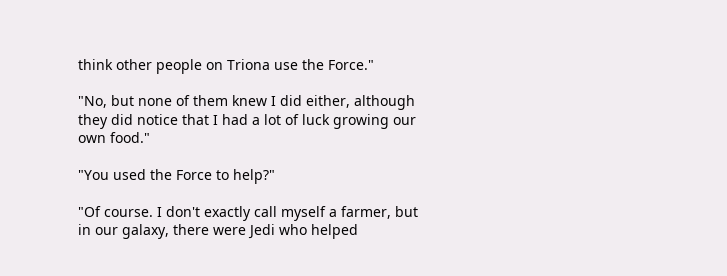think other people on Triona use the Force."

"No, but none of them knew I did either, although they did notice that I had a lot of luck growing our own food."

"You used the Force to help?"

"Of course. I don't exactly call myself a farmer, but in our galaxy, there were Jedi who helped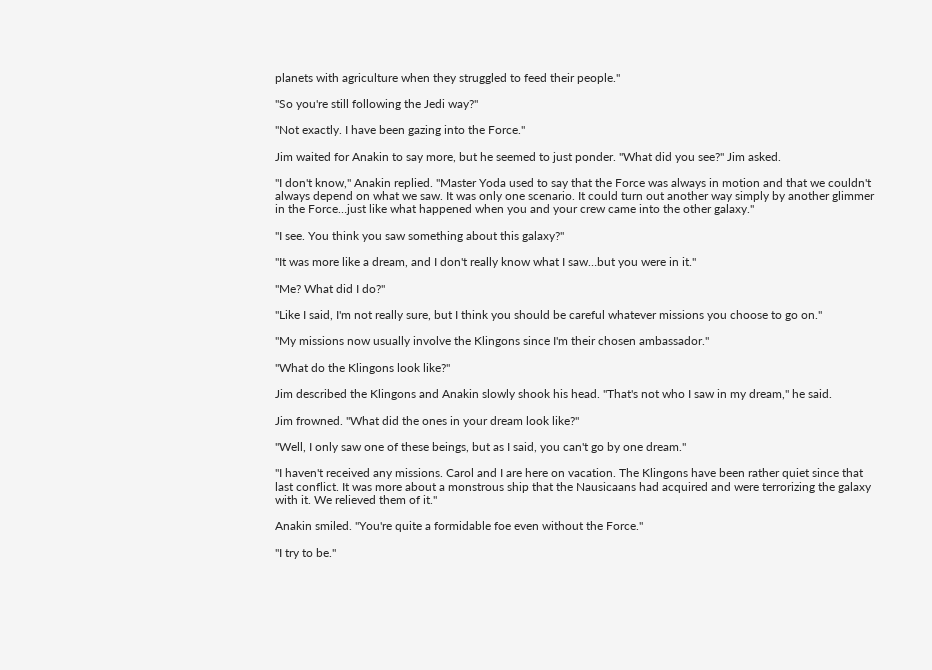planets with agriculture when they struggled to feed their people."

"So you're still following the Jedi way?"

"Not exactly. I have been gazing into the Force."

Jim waited for Anakin to say more, but he seemed to just ponder. "What did you see?" Jim asked.

"I don't know," Anakin replied. "Master Yoda used to say that the Force was always in motion and that we couldn't always depend on what we saw. It was only one scenario. It could turn out another way simply by another glimmer in the Force…just like what happened when you and your crew came into the other galaxy."

"I see. You think you saw something about this galaxy?"

"It was more like a dream, and I don't really know what I saw…but you were in it."

"Me? What did I do?"

"Like I said, I'm not really sure, but I think you should be careful whatever missions you choose to go on."

"My missions now usually involve the Klingons since I'm their chosen ambassador."

"What do the Klingons look like?"

Jim described the Klingons and Anakin slowly shook his head. "That's not who I saw in my dream," he said.

Jim frowned. "What did the ones in your dream look like?"

"Well, I only saw one of these beings, but as I said, you can't go by one dream."

"I haven't received any missions. Carol and I are here on vacation. The Klingons have been rather quiet since that last conflict. It was more about a monstrous ship that the Nausicaans had acquired and were terrorizing the galaxy with it. We relieved them of it."

Anakin smiled. "You're quite a formidable foe even without the Force."

"I try to be."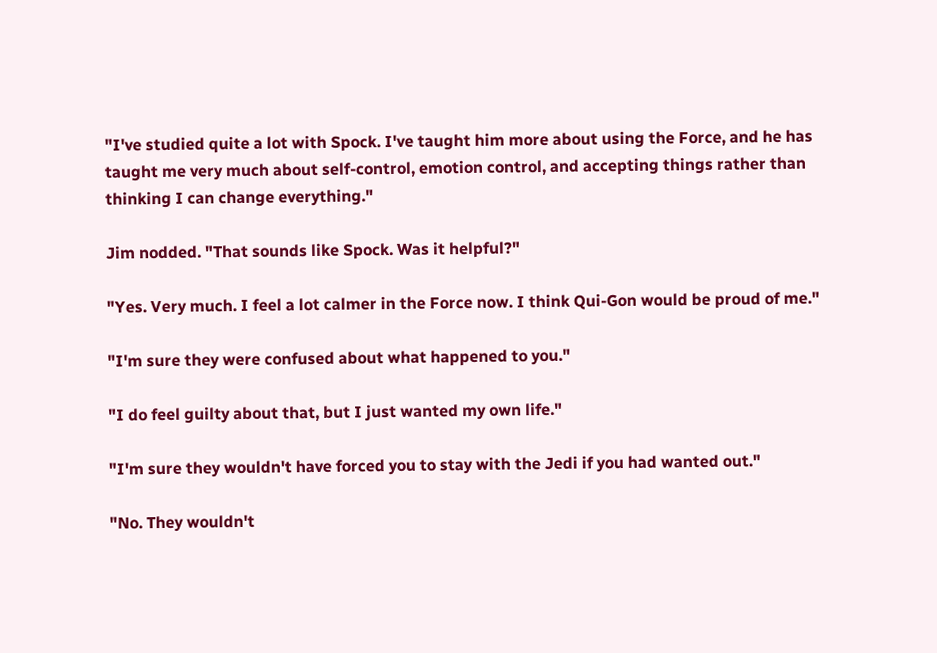"I've studied quite a lot with Spock. I've taught him more about using the Force, and he has taught me very much about self-control, emotion control, and accepting things rather than thinking I can change everything."

Jim nodded. "That sounds like Spock. Was it helpful?"

"Yes. Very much. I feel a lot calmer in the Force now. I think Qui-Gon would be proud of me."

"I'm sure they were confused about what happened to you."

"I do feel guilty about that, but I just wanted my own life."

"I'm sure they wouldn't have forced you to stay with the Jedi if you had wanted out."

"No. They wouldn't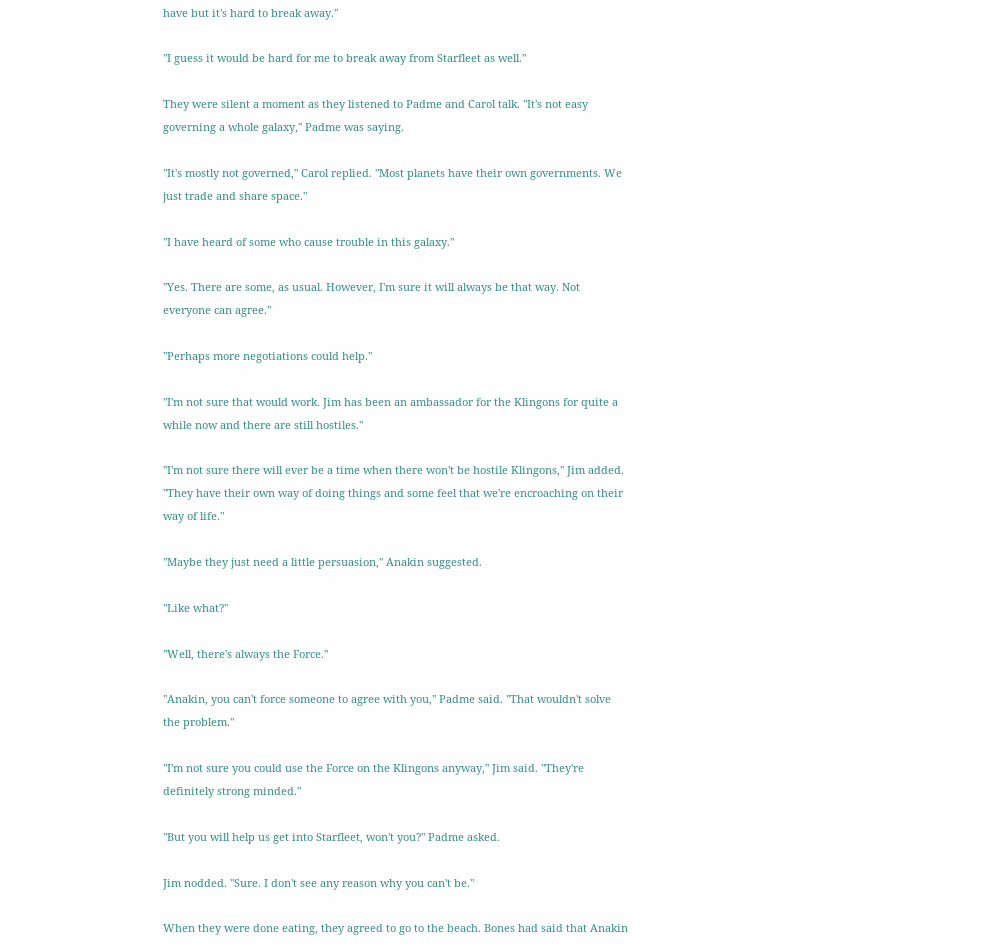have but it's hard to break away."

"I guess it would be hard for me to break away from Starfleet as well."

They were silent a moment as they listened to Padme and Carol talk. "It's not easy governing a whole galaxy," Padme was saying.

"It's mostly not governed," Carol replied. "Most planets have their own governments. We just trade and share space."

"I have heard of some who cause trouble in this galaxy."

"Yes. There are some, as usual. However, I'm sure it will always be that way. Not everyone can agree."

"Perhaps more negotiations could help."

"I'm not sure that would work. Jim has been an ambassador for the Klingons for quite a while now and there are still hostiles."

"I'm not sure there will ever be a time when there won't be hostile Klingons," Jim added. "They have their own way of doing things and some feel that we're encroaching on their way of life."

"Maybe they just need a little persuasion," Anakin suggested.

"Like what?"

"Well, there's always the Force."

"Anakin, you can't force someone to agree with you," Padme said. "That wouldn't solve the problem."

"I'm not sure you could use the Force on the Klingons anyway," Jim said. "They're definitely strong minded."

"But you will help us get into Starfleet, won't you?" Padme asked.

Jim nodded. "Sure. I don't see any reason why you can't be."

When they were done eating, they agreed to go to the beach. Bones had said that Anakin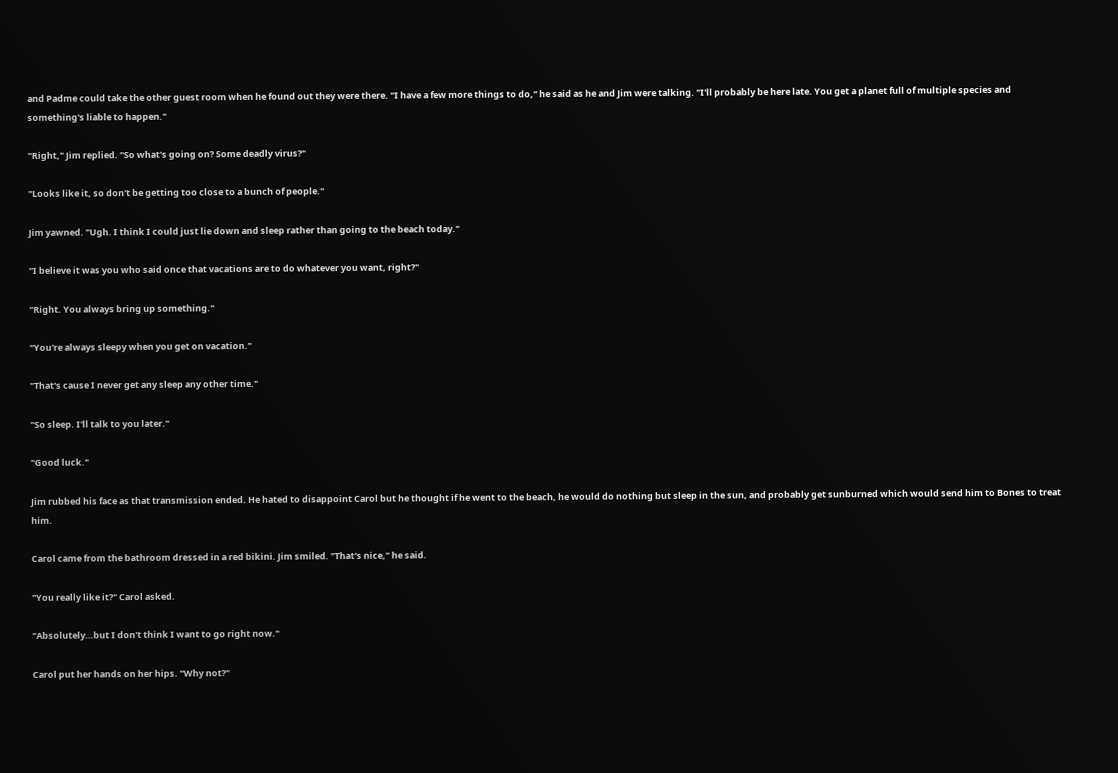and Padme could take the other guest room when he found out they were there. "I have a few more things to do," he said as he and Jim were talking. "I'll probably be here late. You get a planet full of multiple species and something's liable to happen."

"Right," Jim replied. "So what's going on? Some deadly virus?"

"Looks like it, so don't be getting too close to a bunch of people."

Jim yawned. "Ugh. I think I could just lie down and sleep rather than going to the beach today."

"I believe it was you who said once that vacations are to do whatever you want, right?"

"Right. You always bring up something."

"You're always sleepy when you get on vacation."

"That's cause I never get any sleep any other time."

"So sleep. I'll talk to you later."

"Good luck."

Jim rubbed his face as that transmission ended. He hated to disappoint Carol but he thought if he went to the beach, he would do nothing but sleep in the sun, and probably get sunburned which would send him to Bones to treat him.

Carol came from the bathroom dressed in a red bikini. Jim smiled. "That's nice," he said.

"You really like it?" Carol asked.

"Absolutely…but I don't think I want to go right now."

Carol put her hands on her hips. "Why not?"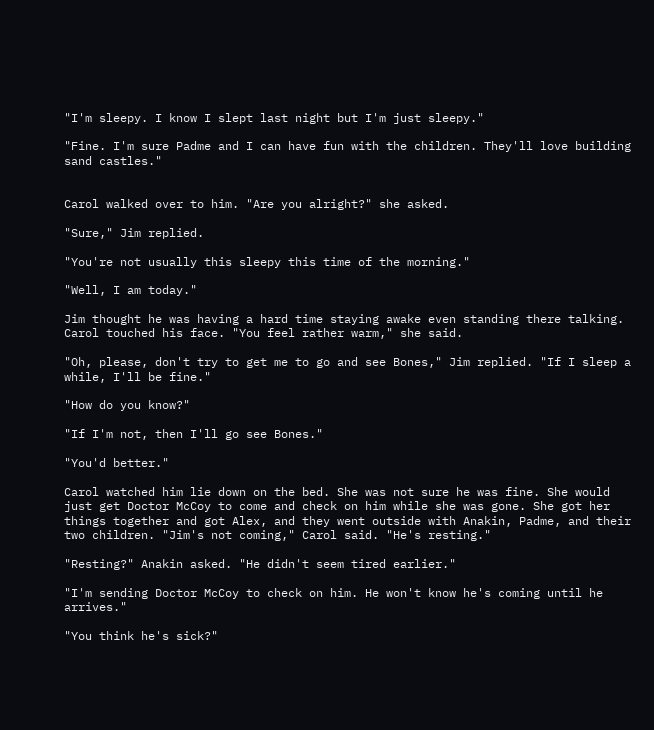"I'm sleepy. I know I slept last night but I'm just sleepy."

"Fine. I'm sure Padme and I can have fun with the children. They'll love building sand castles."


Carol walked over to him. "Are you alright?" she asked.

"Sure," Jim replied.

"You're not usually this sleepy this time of the morning."

"Well, I am today."

Jim thought he was having a hard time staying awake even standing there talking. Carol touched his face. "You feel rather warm," she said.

"Oh, please, don't try to get me to go and see Bones," Jim replied. "If I sleep a while, I'll be fine."

"How do you know?"

"If I'm not, then I'll go see Bones."

"You'd better."

Carol watched him lie down on the bed. She was not sure he was fine. She would just get Doctor McCoy to come and check on him while she was gone. She got her things together and got Alex, and they went outside with Anakin, Padme, and their two children. "Jim's not coming," Carol said. "He's resting."

"Resting?" Anakin asked. "He didn't seem tired earlier."

"I'm sending Doctor McCoy to check on him. He won't know he's coming until he arrives."

"You think he's sick?"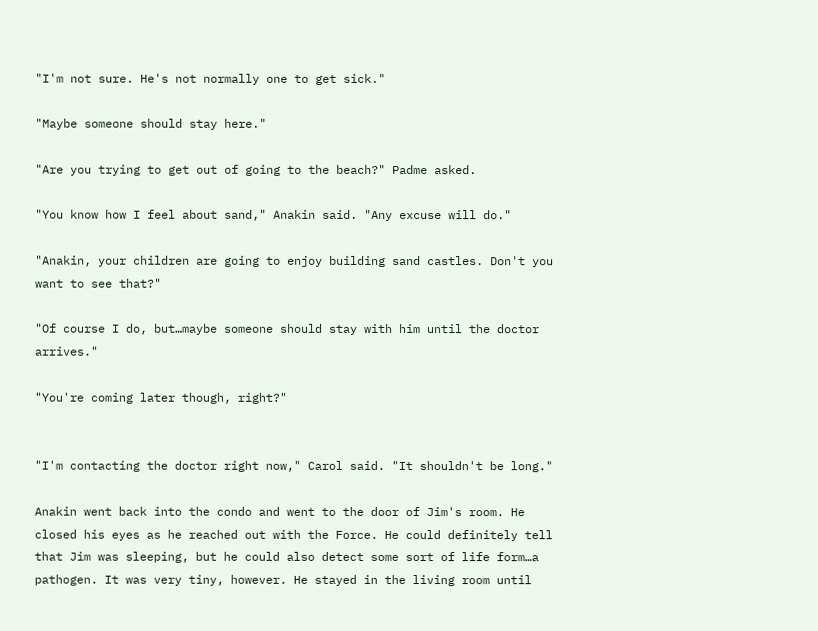"I'm not sure. He's not normally one to get sick."

"Maybe someone should stay here."

"Are you trying to get out of going to the beach?" Padme asked.

"You know how I feel about sand," Anakin said. "Any excuse will do."

"Anakin, your children are going to enjoy building sand castles. Don't you want to see that?"

"Of course I do, but…maybe someone should stay with him until the doctor arrives."

"You're coming later though, right?"


"I'm contacting the doctor right now," Carol said. "It shouldn't be long."

Anakin went back into the condo and went to the door of Jim's room. He closed his eyes as he reached out with the Force. He could definitely tell that Jim was sleeping, but he could also detect some sort of life form…a pathogen. It was very tiny, however. He stayed in the living room until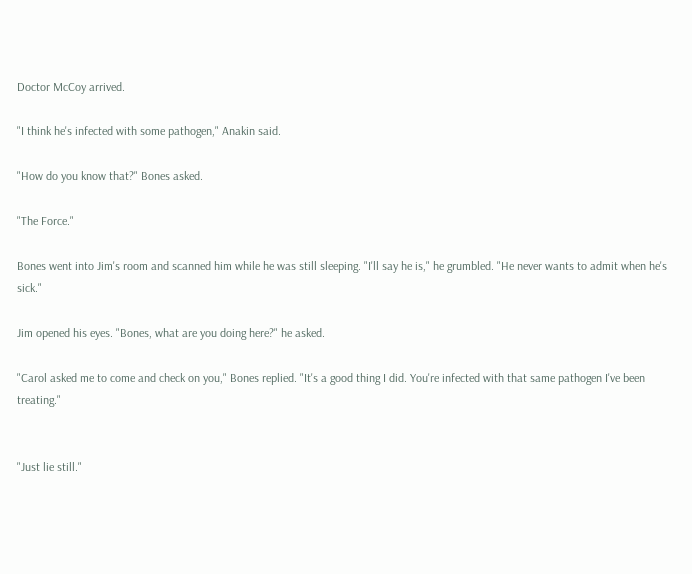Doctor McCoy arrived.

"I think he's infected with some pathogen," Anakin said.

"How do you know that?" Bones asked.

"The Force."

Bones went into Jim's room and scanned him while he was still sleeping. "I'll say he is," he grumbled. "He never wants to admit when he's sick."

Jim opened his eyes. "Bones, what are you doing here?" he asked.

"Carol asked me to come and check on you," Bones replied. "It's a good thing I did. You're infected with that same pathogen I've been treating."


"Just lie still."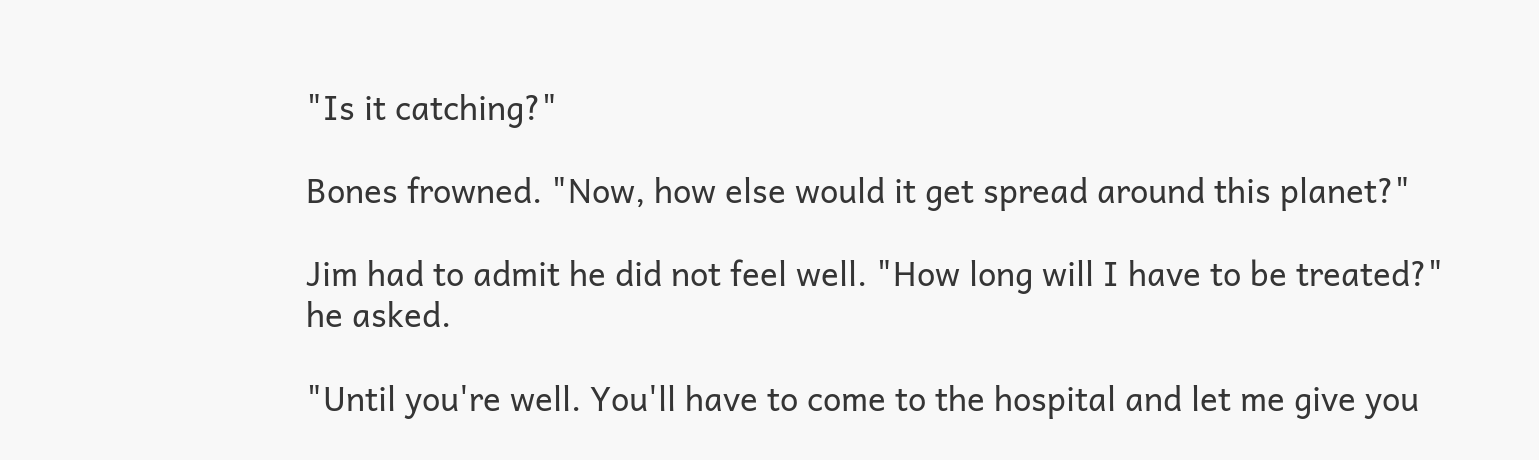"Is it catching?"

Bones frowned. "Now, how else would it get spread around this planet?"

Jim had to admit he did not feel well. "How long will I have to be treated?" he asked.

"Until you're well. You'll have to come to the hospital and let me give you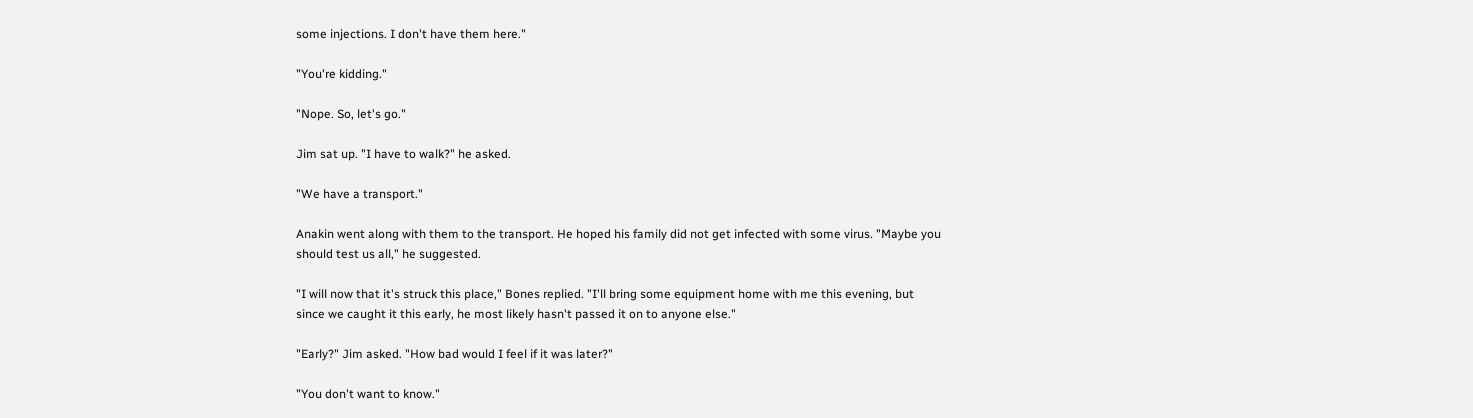some injections. I don't have them here."

"You're kidding."

"Nope. So, let's go."

Jim sat up. "I have to walk?" he asked.

"We have a transport."

Anakin went along with them to the transport. He hoped his family did not get infected with some virus. "Maybe you should test us all," he suggested.

"I will now that it's struck this place," Bones replied. "I'll bring some equipment home with me this evening, but since we caught it this early, he most likely hasn't passed it on to anyone else."

"Early?" Jim asked. "How bad would I feel if it was later?"

"You don't want to know."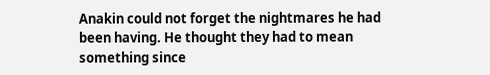Anakin could not forget the nightmares he had been having. He thought they had to mean something since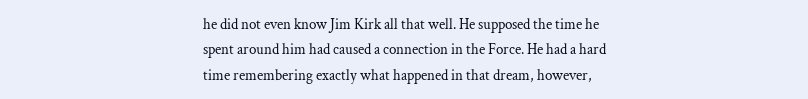he did not even know Jim Kirk all that well. He supposed the time he spent around him had caused a connection in the Force. He had a hard time remembering exactly what happened in that dream, however,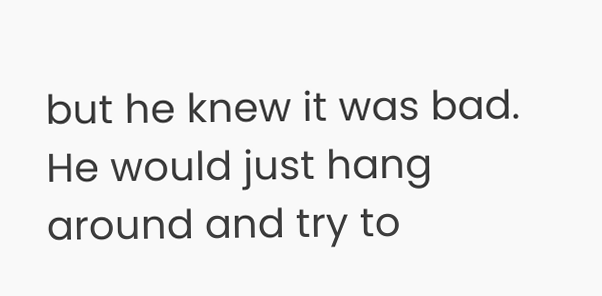but he knew it was bad. He would just hang around and try to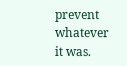prevent whatever it was.